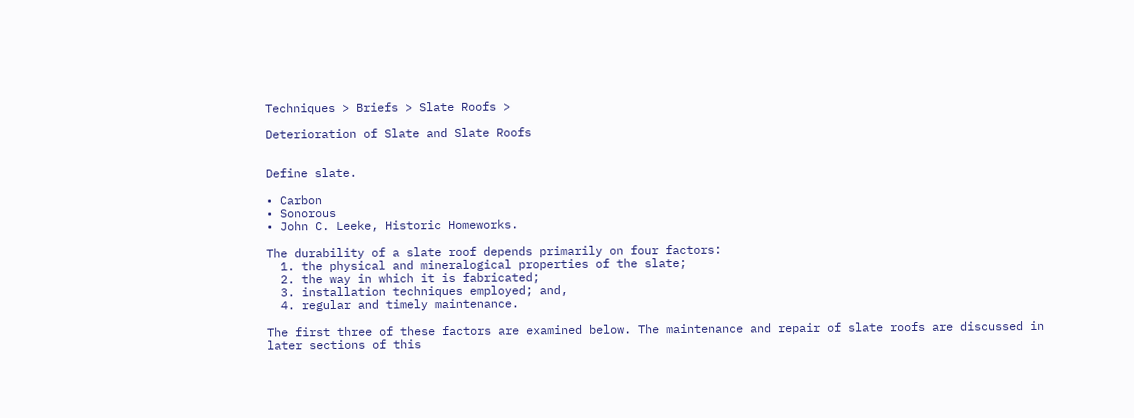Techniques > Briefs > Slate Roofs >

Deterioration of Slate and Slate Roofs


Define slate.

• Carbon
• Sonorous
• John C. Leeke, Historic Homeworks.

The durability of a slate roof depends primarily on four factors:
  1. the physical and mineralogical properties of the slate;
  2. the way in which it is fabricated;
  3. installation techniques employed; and,
  4. regular and timely maintenance.

The first three of these factors are examined below. The maintenance and repair of slate roofs are discussed in later sections of this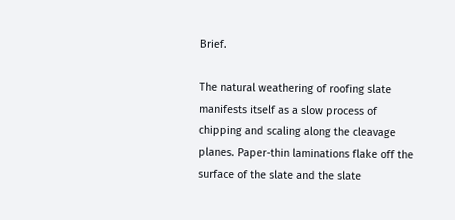Brief.

The natural weathering of roofing slate manifests itself as a slow process of chipping and scaling along the cleavage planes. Paper-thin laminations flake off the surface of the slate and the slate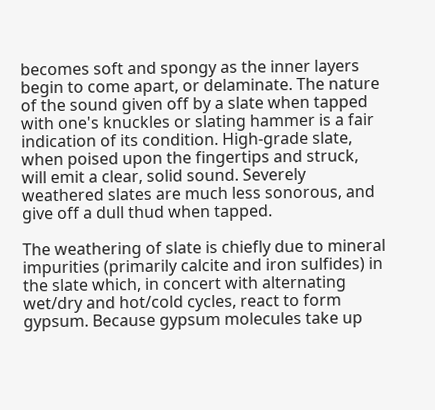becomes soft and spongy as the inner layers begin to come apart, or delaminate. The nature of the sound given off by a slate when tapped with one's knuckles or slating hammer is a fair indication of its condition. High-grade slate, when poised upon the fingertips and struck, will emit a clear, solid sound. Severely weathered slates are much less sonorous, and give off a dull thud when tapped.

The weathering of slate is chiefly due to mineral impurities (primarily calcite and iron sulfides) in the slate which, in concert with alternating wet/dry and hot/cold cycles, react to form gypsum. Because gypsum molecules take up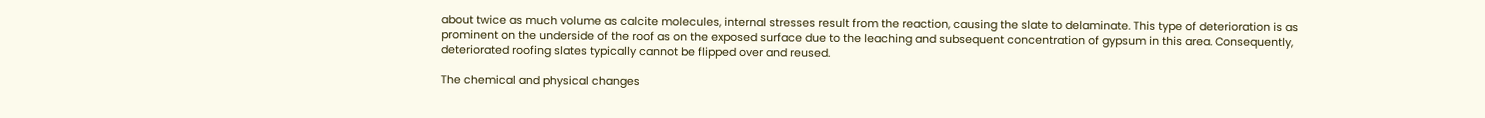about twice as much volume as calcite molecules, internal stresses result from the reaction, causing the slate to delaminate. This type of deterioration is as prominent on the underside of the roof as on the exposed surface due to the leaching and subsequent concentration of gypsum in this area. Consequently, deteriorated roofing slates typically cannot be flipped over and reused.

The chemical and physical changes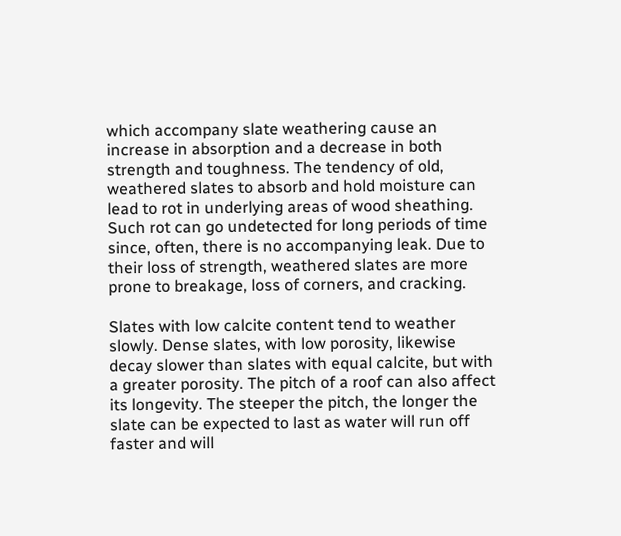which accompany slate weathering cause an increase in absorption and a decrease in both strength and toughness. The tendency of old, weathered slates to absorb and hold moisture can lead to rot in underlying areas of wood sheathing. Such rot can go undetected for long periods of time since, often, there is no accompanying leak. Due to their loss of strength, weathered slates are more prone to breakage, loss of corners, and cracking.

Slates with low calcite content tend to weather slowly. Dense slates, with low porosity, likewise decay slower than slates with equal calcite, but with a greater porosity. The pitch of a roof can also affect its longevity. The steeper the pitch, the longer the slate can be expected to last as water will run off faster and will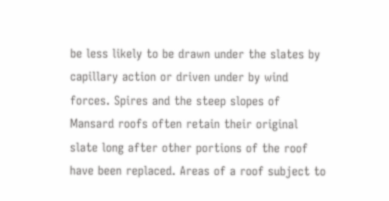be less likely to be drawn under the slates by capillary action or driven under by wind forces. Spires and the steep slopes of Mansard roofs often retain their original slate long after other portions of the roof have been replaced. Areas of a roof subject to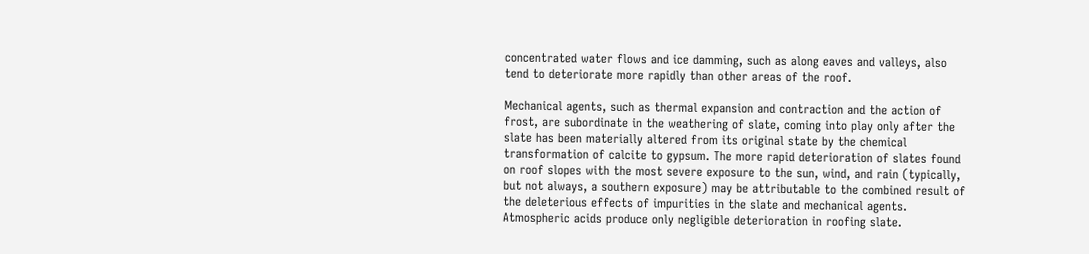concentrated water flows and ice damming, such as along eaves and valleys, also tend to deteriorate more rapidly than other areas of the roof.

Mechanical agents, such as thermal expansion and contraction and the action of frost, are subordinate in the weathering of slate, coming into play only after the slate has been materially altered from its original state by the chemical transformation of calcite to gypsum. The more rapid deterioration of slates found on roof slopes with the most severe exposure to the sun, wind, and rain (typically, but not always, a southern exposure) may be attributable to the combined result of the deleterious effects of impurities in the slate and mechanical agents. Atmospheric acids produce only negligible deterioration in roofing slate.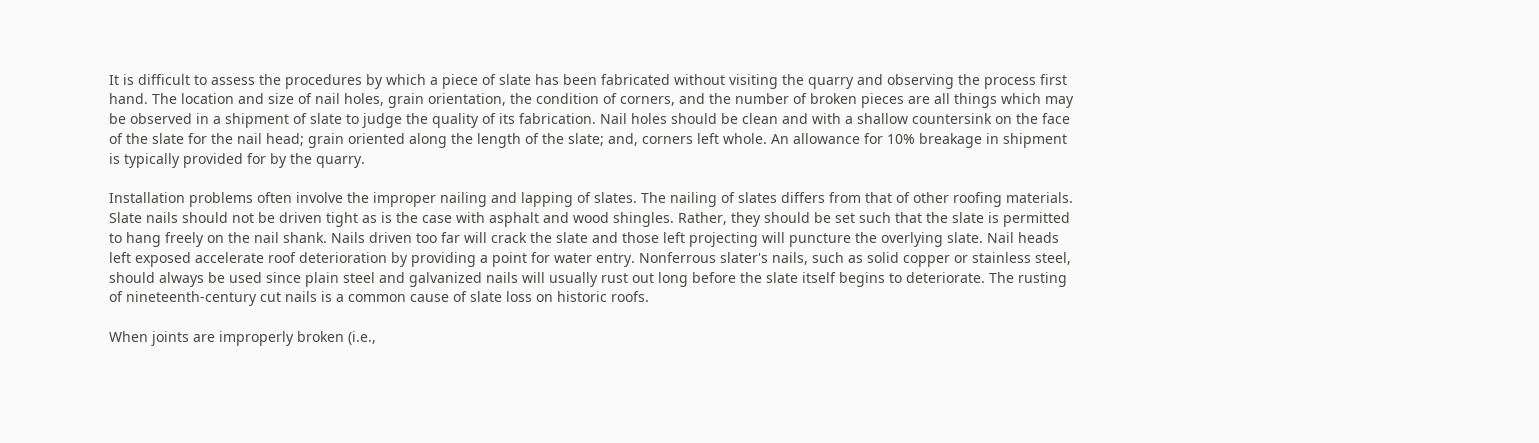It is difficult to assess the procedures by which a piece of slate has been fabricated without visiting the quarry and observing the process first hand. The location and size of nail holes, grain orientation, the condition of corners, and the number of broken pieces are all things which may be observed in a shipment of slate to judge the quality of its fabrication. Nail holes should be clean and with a shallow countersink on the face of the slate for the nail head; grain oriented along the length of the slate; and, corners left whole. An allowance for 10% breakage in shipment is typically provided for by the quarry.

Installation problems often involve the improper nailing and lapping of slates. The nailing of slates differs from that of other roofing materials. Slate nails should not be driven tight as is the case with asphalt and wood shingles. Rather, they should be set such that the slate is permitted to hang freely on the nail shank. Nails driven too far will crack the slate and those left projecting will puncture the overlying slate. Nail heads left exposed accelerate roof deterioration by providing a point for water entry. Nonferrous slater's nails, such as solid copper or stainless steel, should always be used since plain steel and galvanized nails will usually rust out long before the slate itself begins to deteriorate. The rusting of nineteenth-century cut nails is a common cause of slate loss on historic roofs.

When joints are improperly broken (i.e.,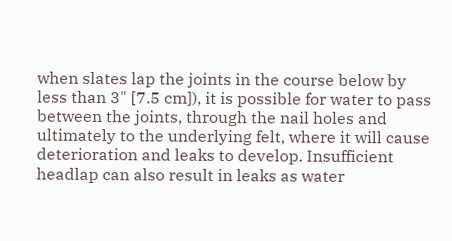when slates lap the joints in the course below by less than 3" [7.5 cm]), it is possible for water to pass between the joints, through the nail holes and ultimately to the underlying felt, where it will cause deterioration and leaks to develop. Insufficient headlap can also result in leaks as water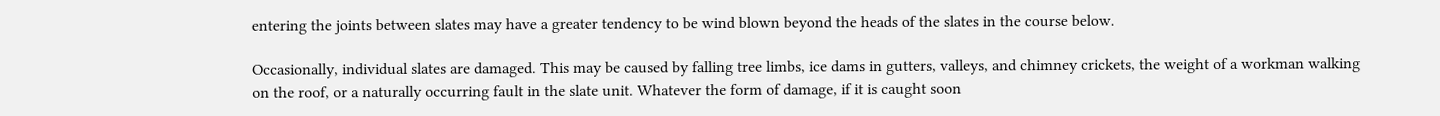entering the joints between slates may have a greater tendency to be wind blown beyond the heads of the slates in the course below.

Occasionally, individual slates are damaged. This may be caused by falling tree limbs, ice dams in gutters, valleys, and chimney crickets, the weight of a workman walking on the roof, or a naturally occurring fault in the slate unit. Whatever the form of damage, if it is caught soon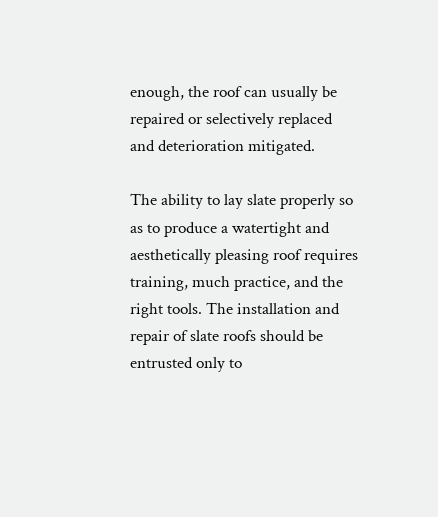enough, the roof can usually be repaired or selectively replaced and deterioration mitigated.

The ability to lay slate properly so as to produce a watertight and aesthetically pleasing roof requires training, much practice, and the right tools. The installation and repair of slate roofs should be entrusted only to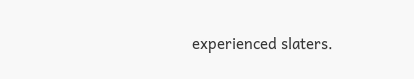experienced slaters.